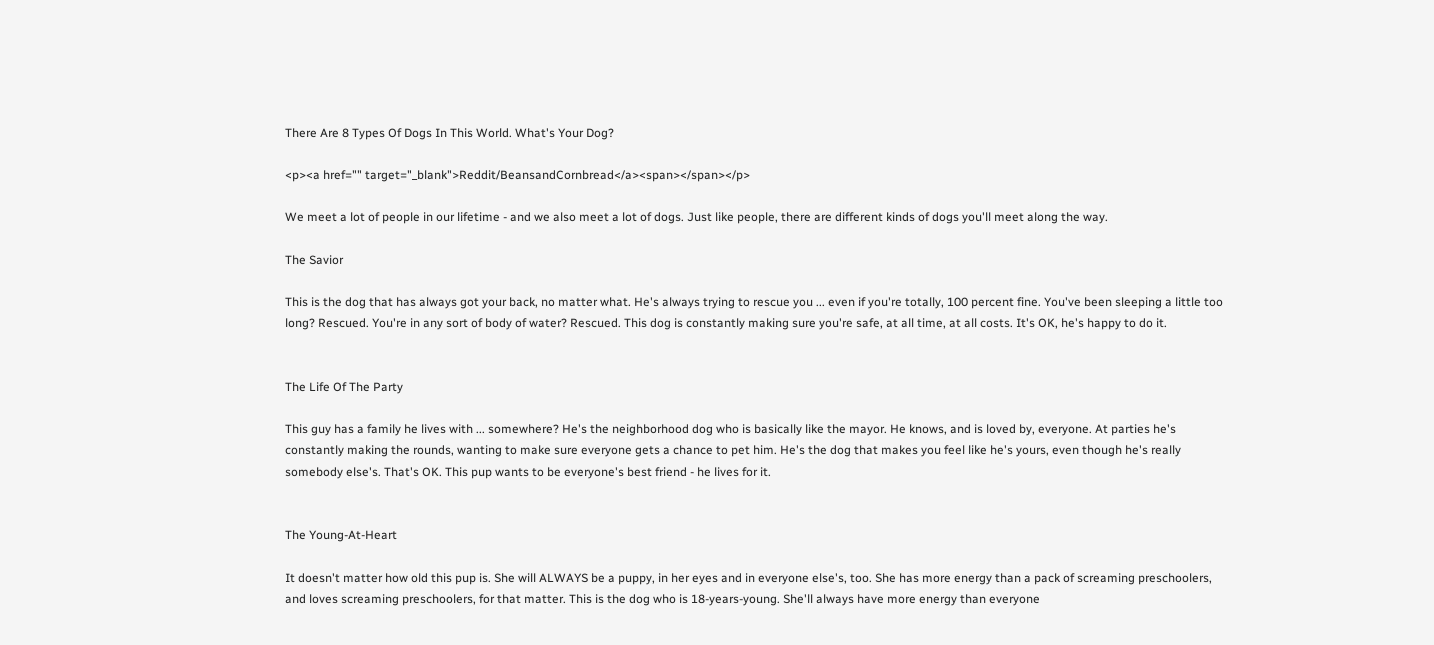There Are 8 Types Of Dogs In This World. What's Your Dog?

<p><a href="" target="_blank">Reddit/BeansandCornbread</a><span></span></p>

We meet a lot of people in our lifetime - and we also meet a lot of dogs. Just like people, there are different kinds of dogs you'll meet along the way.

The Savior

This is the dog that has always got your back, no matter what. He's always trying to rescue you ... even if you're totally, 100 percent fine. You've been sleeping a little too long? Rescued. You're in any sort of body of water? Rescued. This dog is constantly making sure you're safe, at all time, at all costs. It's OK, he's happy to do it.


The Life Of The Party

This guy has a family he lives with ... somewhere? He's the neighborhood dog who is basically like the mayor. He knows, and is loved by, everyone. At parties he's constantly making the rounds, wanting to make sure everyone gets a chance to pet him. He's the dog that makes you feel like he's yours, even though he's really somebody else's. That's OK. This pup wants to be everyone's best friend - he lives for it.


The Young-At-Heart

It doesn't matter how old this pup is. She will ALWAYS be a puppy, in her eyes and in everyone else's, too. She has more energy than a pack of screaming preschoolers, and loves screaming preschoolers, for that matter. This is the dog who is 18-years-young. She'll always have more energy than everyone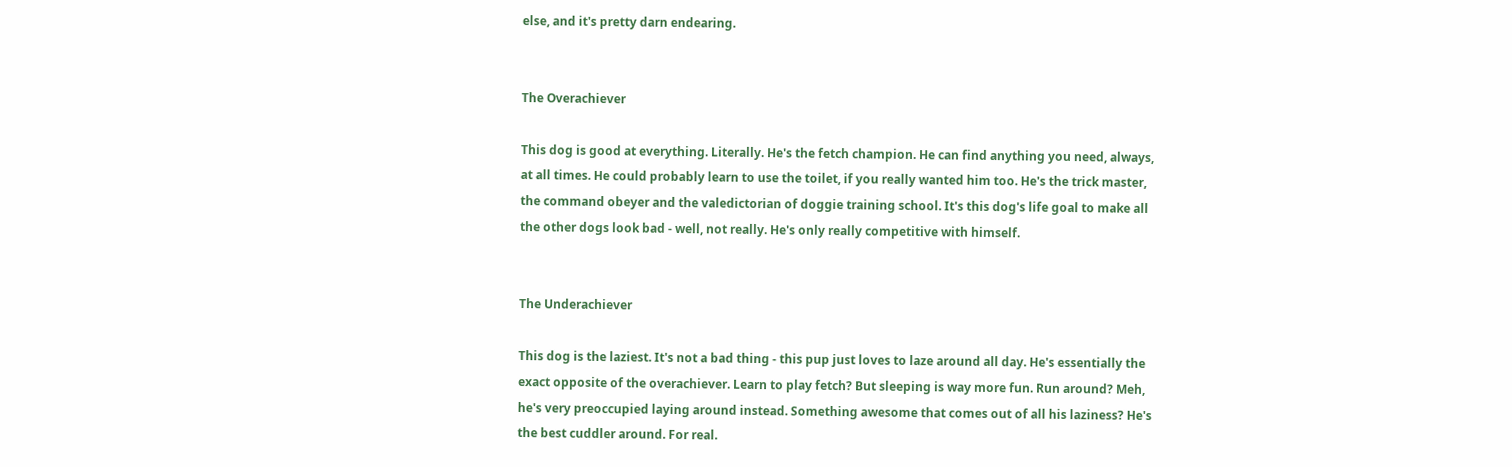else, and it's pretty darn endearing.


The Overachiever

This dog is good at everything. Literally. He's the fetch champion. He can find anything you need, always, at all times. He could probably learn to use the toilet, if you really wanted him too. He's the trick master, the command obeyer and the valedictorian of doggie training school. It's this dog's life goal to make all the other dogs look bad - well, not really. He's only really competitive with himself.


The Underachiever

This dog is the laziest. It's not a bad thing - this pup just loves to laze around all day. He's essentially the exact opposite of the overachiever. Learn to play fetch? But sleeping is way more fun. Run around? Meh, he's very preoccupied laying around instead. Something awesome that comes out of all his laziness? He's the best cuddler around. For real.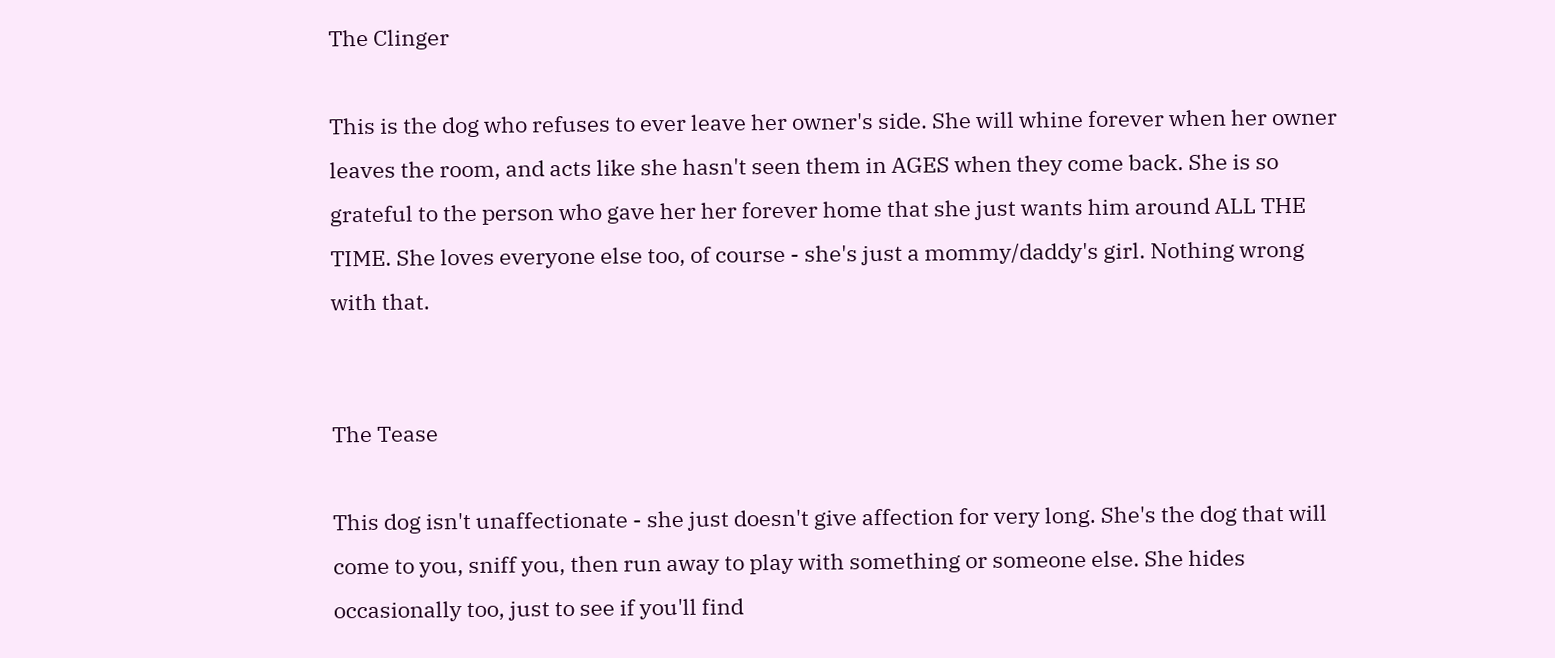The Clinger

This is the dog who refuses to ever leave her owner's side. She will whine forever when her owner leaves the room, and acts like she hasn't seen them in AGES when they come back. She is so grateful to the person who gave her her forever home that she just wants him around ALL THE TIME. She loves everyone else too, of course - she's just a mommy/daddy's girl. Nothing wrong with that.


The Tease

This dog isn't unaffectionate - she just doesn't give affection for very long. She's the dog that will come to you, sniff you, then run away to play with something or someone else. She hides occasionally too, just to see if you'll find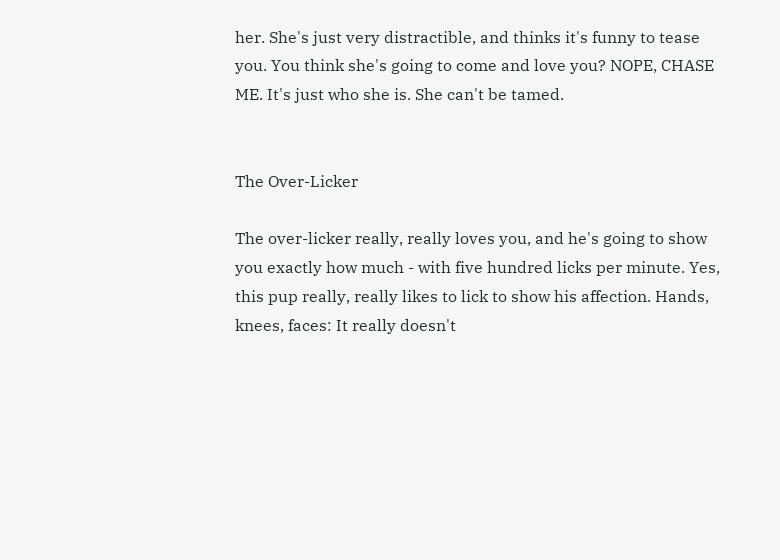her. She's just very distractible, and thinks it's funny to tease you. You think she's going to come and love you? NOPE, CHASE ME. It's just who she is. She can't be tamed.


The Over-Licker

The over-licker really, really loves you, and he's going to show you exactly how much - with five hundred licks per minute. Yes, this pup really, really likes to lick to show his affection. Hands, knees, faces: It really doesn't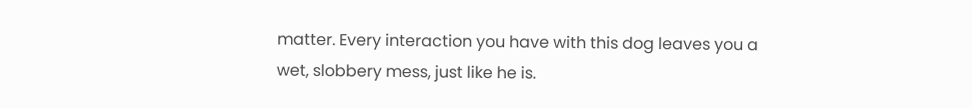matter. Every interaction you have with this dog leaves you a wet, slobbery mess, just like he is.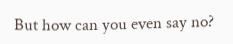But how can you even say no?